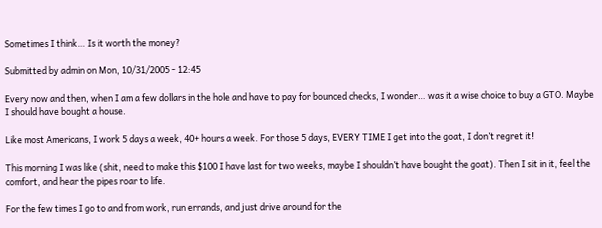Sometimes I think… Is it worth the money?

Submitted by admin on Mon, 10/31/2005 - 12:45

Every now and then, when I am a few dollars in the hole and have to pay for bounced checks, I wonder… was it a wise choice to buy a GTO. Maybe I should have bought a house.

Like most Americans, I work 5 days a week, 40+ hours a week. For those 5 days, EVERY TIME I get into the goat, I don’t regret it!

This morning I was like (shit, need to make this $100 I have last for two weeks, maybe I shouldn’t have bought the goat). Then I sit in it, feel the comfort, and hear the pipes roar to life.

For the few times I go to and from work, run errands, and just drive around for the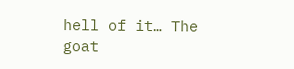hell of it… The goat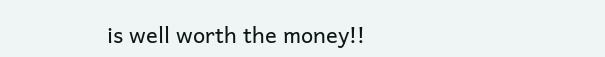is well worth the money!!